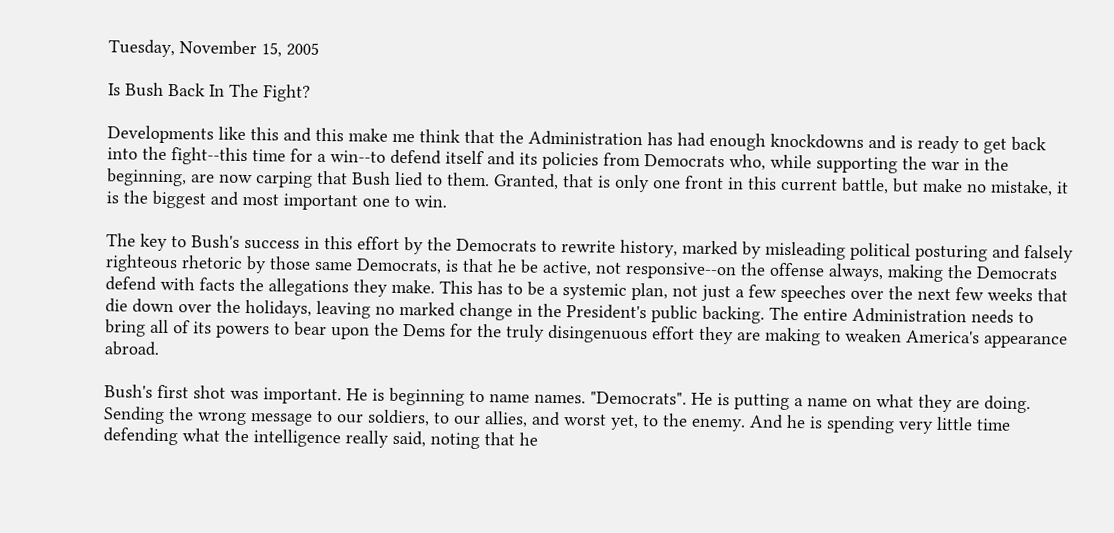Tuesday, November 15, 2005

Is Bush Back In The Fight?

Developments like this and this make me think that the Administration has had enough knockdowns and is ready to get back into the fight--this time for a win--to defend itself and its policies from Democrats who, while supporting the war in the beginning, are now carping that Bush lied to them. Granted, that is only one front in this current battle, but make no mistake, it is the biggest and most important one to win.

The key to Bush's success in this effort by the Democrats to rewrite history, marked by misleading political posturing and falsely righteous rhetoric by those same Democrats, is that he be active, not responsive--on the offense always, making the Democrats defend with facts the allegations they make. This has to be a systemic plan, not just a few speeches over the next few weeks that die down over the holidays, leaving no marked change in the President's public backing. The entire Administration needs to bring all of its powers to bear upon the Dems for the truly disingenuous effort they are making to weaken America's appearance abroad.

Bush's first shot was important. He is beginning to name names. "Democrats". He is putting a name on what they are doing. Sending the wrong message to our soldiers, to our allies, and worst yet, to the enemy. And he is spending very little time defending what the intelligence really said, noting that he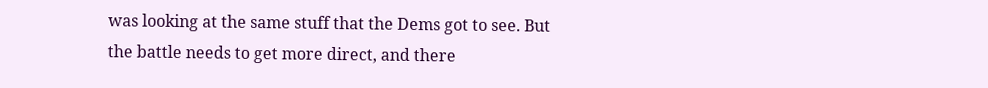was looking at the same stuff that the Dems got to see. But the battle needs to get more direct, and there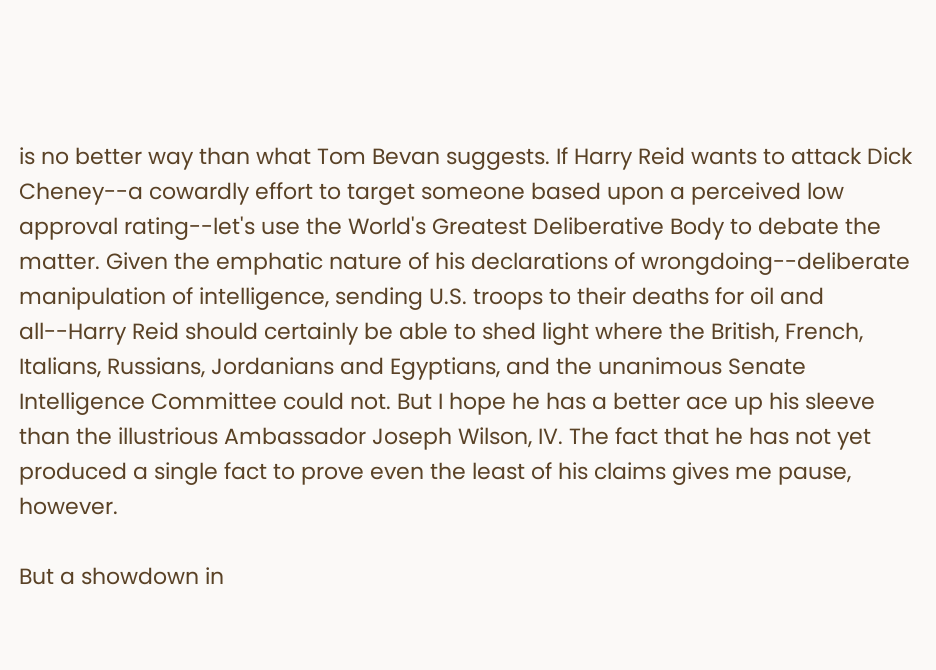is no better way than what Tom Bevan suggests. If Harry Reid wants to attack Dick Cheney--a cowardly effort to target someone based upon a perceived low approval rating--let's use the World's Greatest Deliberative Body to debate the matter. Given the emphatic nature of his declarations of wrongdoing--deliberate manipulation of intelligence, sending U.S. troops to their deaths for oil and all--Harry Reid should certainly be able to shed light where the British, French, Italians, Russians, Jordanians and Egyptians, and the unanimous Senate Intelligence Committee could not. But I hope he has a better ace up his sleeve than the illustrious Ambassador Joseph Wilson, IV. The fact that he has not yet produced a single fact to prove even the least of his claims gives me pause, however.

But a showdown in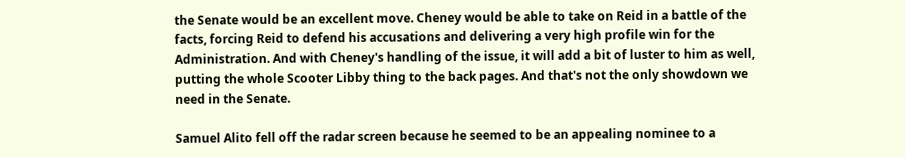the Senate would be an excellent move. Cheney would be able to take on Reid in a battle of the facts, forcing Reid to defend his accusations and delivering a very high profile win for the Administration. And with Cheney's handling of the issue, it will add a bit of luster to him as well, putting the whole Scooter Libby thing to the back pages. And that's not the only showdown we need in the Senate.

Samuel Alito fell off the radar screen because he seemed to be an appealing nominee to a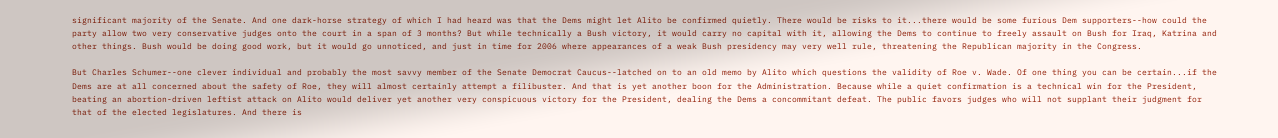significant majority of the Senate. And one dark-horse strategy of which I had heard was that the Dems might let Alito be confirmed quietly. There would be risks to it...there would be some furious Dem supporters--how could the party allow two very conservative judges onto the court in a span of 3 months? But while technically a Bush victory, it would carry no capital with it, allowing the Dems to continue to freely assault on Bush for Iraq, Katrina and other things. Bush would be doing good work, but it would go unnoticed, and just in time for 2006 where appearances of a weak Bush presidency may very well rule, threatening the Republican majority in the Congress.

But Charles Schumer--one clever individual and probably the most savvy member of the Senate Democrat Caucus--latched on to an old memo by Alito which questions the validity of Roe v. Wade. Of one thing you can be certain...if the Dems are at all concerned about the safety of Roe, they will almost certainly attempt a filibuster. And that is yet another boon for the Administration. Because while a quiet confirmation is a technical win for the President, beating an abortion-driven leftist attack on Alito would deliver yet another very conspicuous victory for the President, dealing the Dems a concommitant defeat. The public favors judges who will not supplant their judgment for that of the elected legislatures. And there is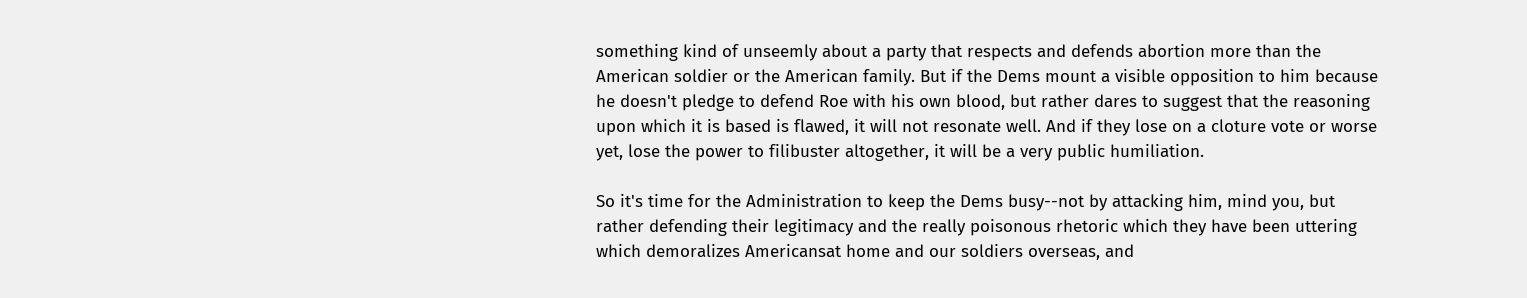something kind of unseemly about a party that respects and defends abortion more than the American soldier or the American family. But if the Dems mount a visible opposition to him because he doesn't pledge to defend Roe with his own blood, but rather dares to suggest that the reasoning upon which it is based is flawed, it will not resonate well. And if they lose on a cloture vote or worse yet, lose the power to filibuster altogether, it will be a very public humiliation.

So it's time for the Administration to keep the Dems busy--not by attacking him, mind you, but rather defending their legitimacy and the really poisonous rhetoric which they have been uttering which demoralizes Americansat home and our soldiers overseas, and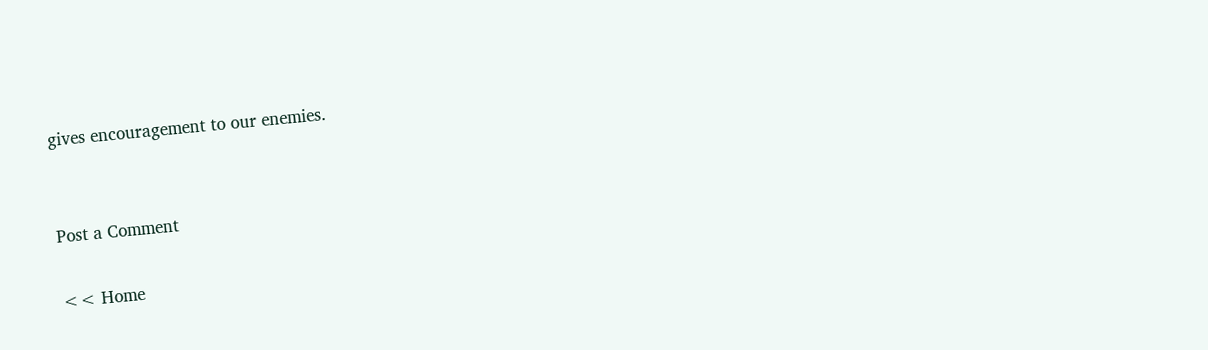gives encouragement to our enemies.


Post a Comment

<< Home